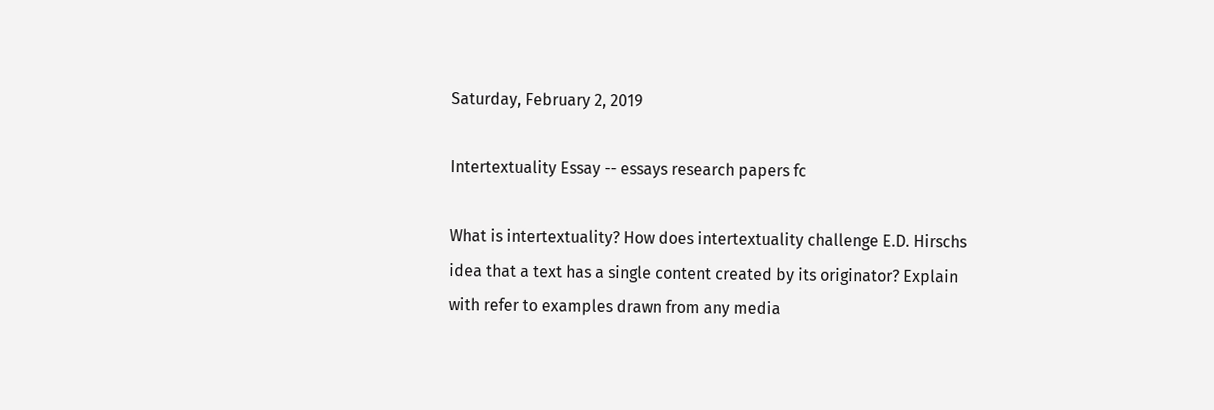Saturday, February 2, 2019

Intertextuality Essay -- essays research papers fc

What is intertextuality? How does intertextuality challenge E.D. Hirschs idea that a text has a single content created by its originator? Explain with refer to examples drawn from any media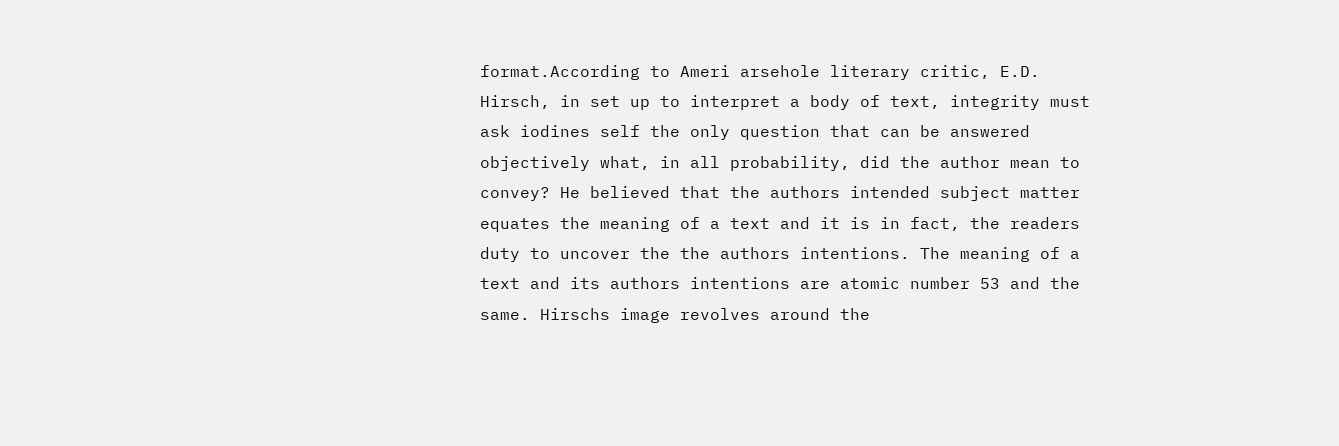format.According to Ameri arsehole literary critic, E.D. Hirsch, in set up to interpret a body of text, integrity must ask iodines self the only question that can be answered objectively what, in all probability, did the author mean to convey? He believed that the authors intended subject matter equates the meaning of a text and it is in fact, the readers duty to uncover the the authors intentions. The meaning of a text and its authors intentions are atomic number 53 and the same. Hirschs image revolves around the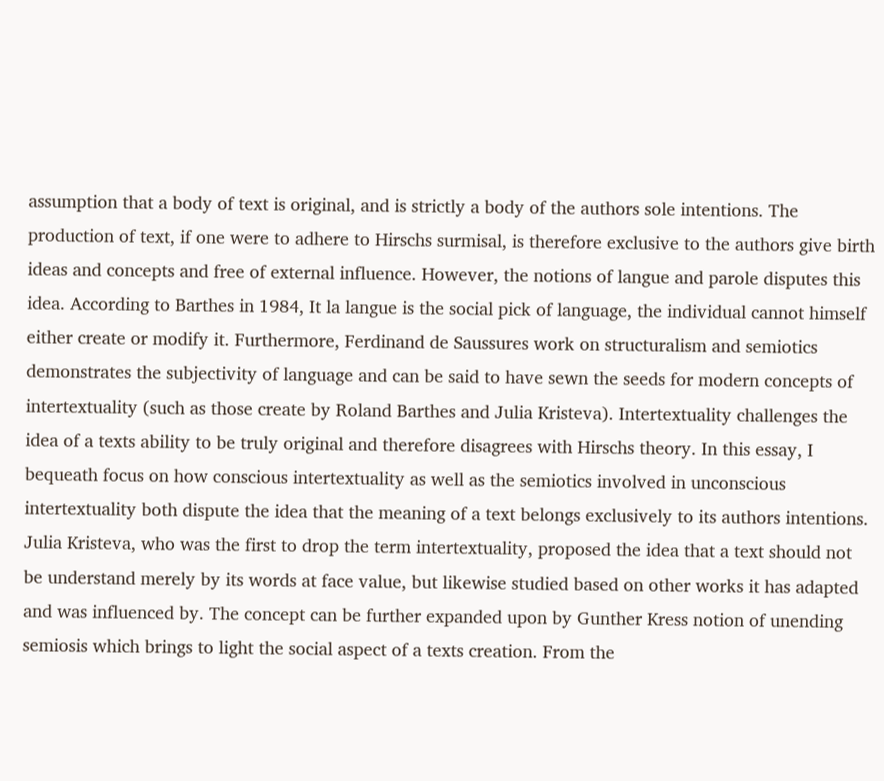assumption that a body of text is original, and is strictly a body of the authors sole intentions. The production of text, if one were to adhere to Hirschs surmisal, is therefore exclusive to the authors give birth ideas and concepts and free of external influence. However, the notions of langue and parole disputes this idea. According to Barthes in 1984, It la langue is the social pick of language, the individual cannot himself either create or modify it. Furthermore, Ferdinand de Saussures work on structuralism and semiotics demonstrates the subjectivity of language and can be said to have sewn the seeds for modern concepts of intertextuality (such as those create by Roland Barthes and Julia Kristeva). Intertextuality challenges the idea of a texts ability to be truly original and therefore disagrees with Hirschs theory. In this essay, I bequeath focus on how conscious intertextuality as well as the semiotics involved in unconscious intertextuality both dispute the idea that the meaning of a text belongs exclusively to its authors intentions. Julia Kristeva, who was the first to drop the term intertextuality, proposed the idea that a text should not be understand merely by its words at face value, but likewise studied based on other works it has adapted and was influenced by. The concept can be further expanded upon by Gunther Kress notion of unending semiosis which brings to light the social aspect of a texts creation. From the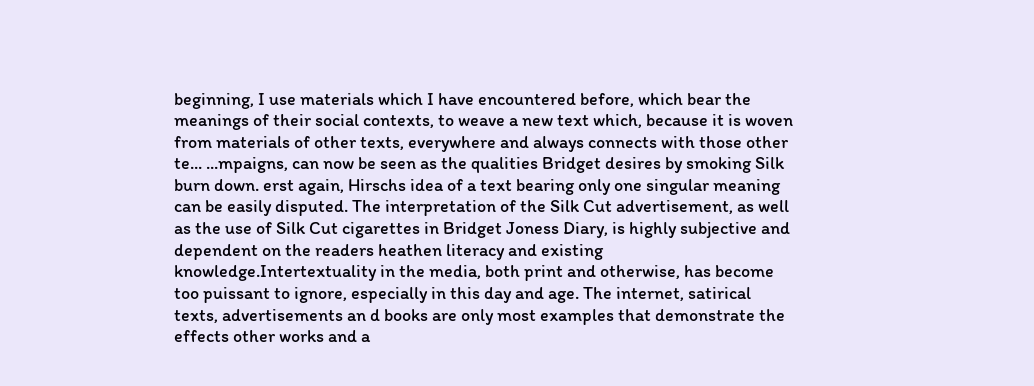beginning, I use materials which I have encountered before, which bear the meanings of their social contexts, to weave a new text which, because it is woven from materials of other texts, everywhere and always connects with those other te... ...mpaigns, can now be seen as the qualities Bridget desires by smoking Silk burn down. erst again, Hirschs idea of a text bearing only one singular meaning can be easily disputed. The interpretation of the Silk Cut advertisement, as well as the use of Silk Cut cigarettes in Bridget Joness Diary, is highly subjective and dependent on the readers heathen literacy and existing knowledge.Intertextuality in the media, both print and otherwise, has become too puissant to ignore, especially in this day and age. The internet, satirical texts, advertisements an d books are only most examples that demonstrate the effects other works and a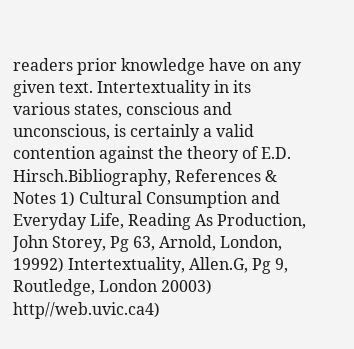readers prior knowledge have on any given text. Intertextuality in its various states, conscious and unconscious, is certainly a valid contention against the theory of E.D. Hirsch.Bibliography, References & Notes 1) Cultural Consumption and Everyday Life, Reading As Production, John Storey, Pg 63, Arnold, London, 19992) Intertextuality, Allen.G, Pg 9, Routledge, London 20003) http//web.uvic.ca4)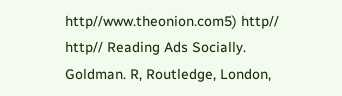http//www.theonion.com5) http// http// Reading Ads Socially. Goldman. R, Routledge, London,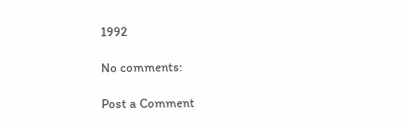1992

No comments:

Post a Comment